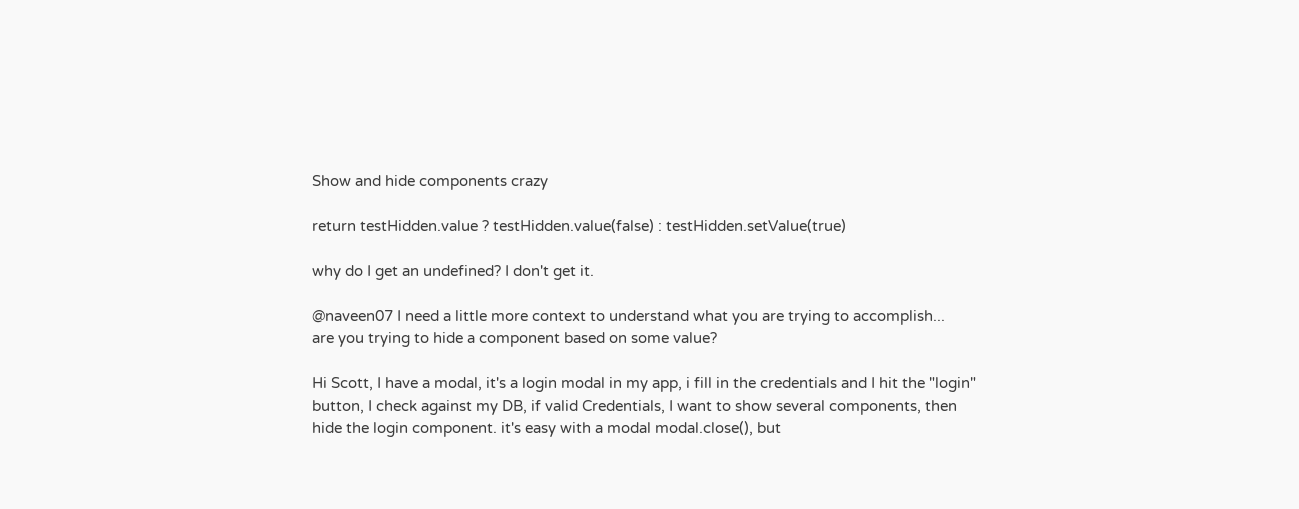Show and hide components crazy

return testHidden.value ? testHidden.value(false) : testHidden.setValue(true)

why do I get an undefined? I don't get it.

@naveen07 I need a little more context to understand what you are trying to accomplish...
are you trying to hide a component based on some value?

Hi Scott, I have a modal, it's a login modal in my app, i fill in the credentials and I hit the "login" button, I check against my DB, if valid Credentials, I want to show several components, then hide the login component. it's easy with a modal modal.close(), but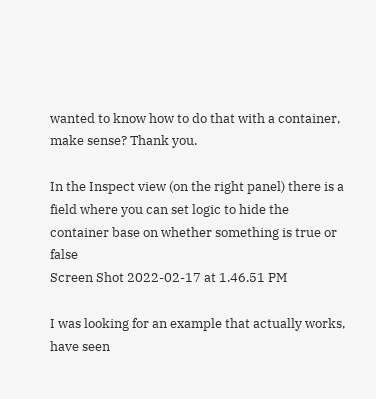wanted to know how to do that with a container, make sense? Thank you.

In the Inspect view (on the right panel) there is a field where you can set logic to hide the container base on whether something is true or false
Screen Shot 2022-02-17 at 1.46.51 PM

I was looking for an example that actually works, have seen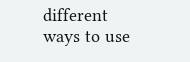different ways to use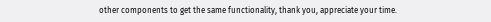other components to get the same functionality, thank you, appreciate your time.